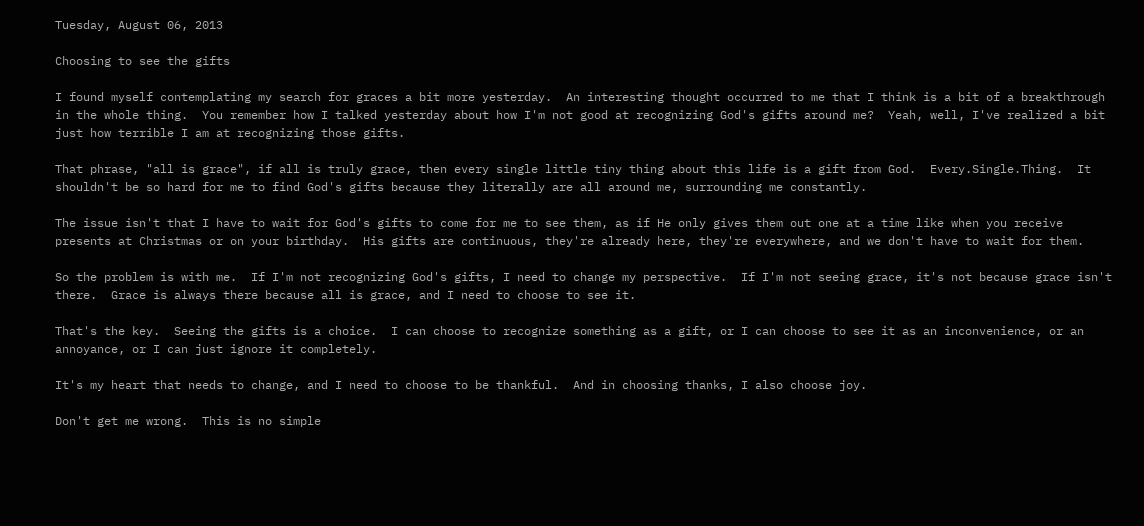Tuesday, August 06, 2013

Choosing to see the gifts

I found myself contemplating my search for graces a bit more yesterday.  An interesting thought occurred to me that I think is a bit of a breakthrough in the whole thing.  You remember how I talked yesterday about how I'm not good at recognizing God's gifts around me?  Yeah, well, I've realized a bit just how terrible I am at recognizing those gifts.

That phrase, "all is grace", if all is truly grace, then every single little tiny thing about this life is a gift from God.  Every.Single.Thing.  It shouldn't be so hard for me to find God's gifts because they literally are all around me, surrounding me constantly.

The issue isn't that I have to wait for God's gifts to come for me to see them, as if He only gives them out one at a time like when you receive presents at Christmas or on your birthday.  His gifts are continuous, they're already here, they're everywhere, and we don't have to wait for them.

So the problem is with me.  If I'm not recognizing God's gifts, I need to change my perspective.  If I'm not seeing grace, it's not because grace isn't there.  Grace is always there because all is grace, and I need to choose to see it.

That's the key.  Seeing the gifts is a choice.  I can choose to recognize something as a gift, or I can choose to see it as an inconvenience, or an annoyance, or I can just ignore it completely.

It's my heart that needs to change, and I need to choose to be thankful.  And in choosing thanks, I also choose joy.

Don't get me wrong.  This is no simple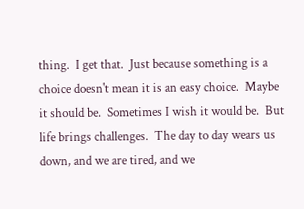thing.  I get that.  Just because something is a choice doesn't mean it is an easy choice.  Maybe it should be.  Sometimes I wish it would be.  But life brings challenges.  The day to day wears us down, and we are tired, and we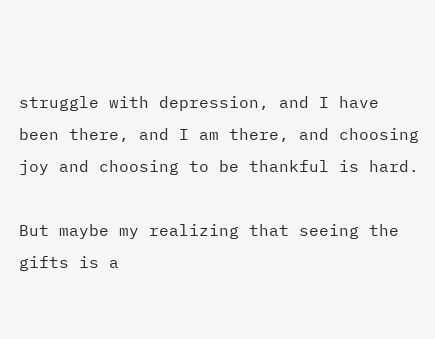struggle with depression, and I have been there, and I am there, and choosing joy and choosing to be thankful is hard.

But maybe my realizing that seeing the gifts is a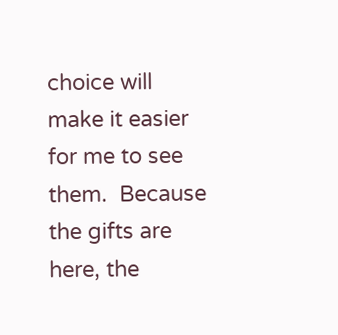choice will make it easier for me to see them.  Because the gifts are here, the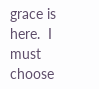grace is here.  I must choose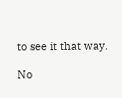to see it that way.

No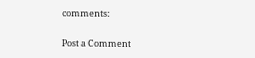comments:

Post a Comment